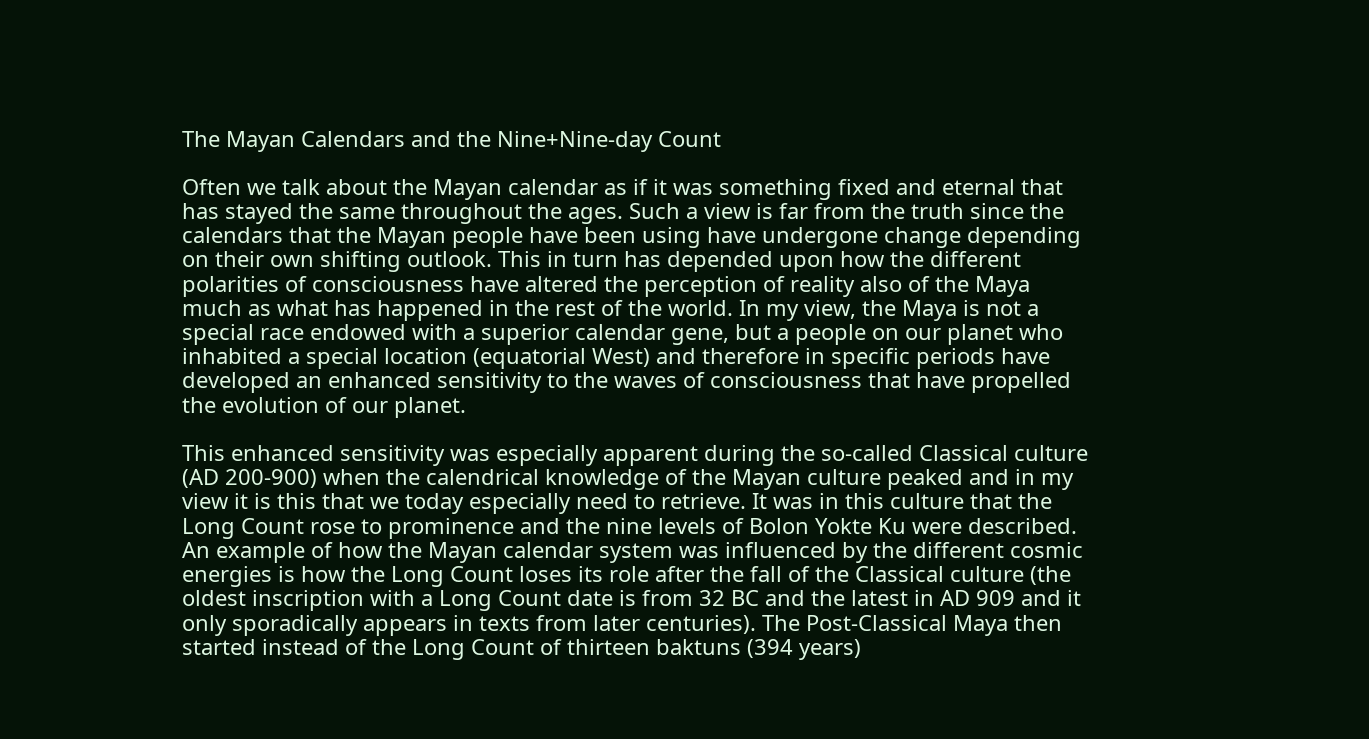The Mayan Calendars and the Nine+Nine-day Count

Often we talk about the Mayan calendar as if it was something fixed and eternal that has stayed the same throughout the ages. Such a view is far from the truth since the calendars that the Mayan people have been using have undergone change depending on their own shifting outlook. This in turn has depended upon how the different polarities of consciousness have altered the perception of reality also of the Maya much as what has happened in the rest of the world. In my view, the Maya is not a special race endowed with a superior calendar gene, but a people on our planet who inhabited a special location (equatorial West) and therefore in specific periods have developed an enhanced sensitivity to the waves of consciousness that have propelled the evolution of our planet.

This enhanced sensitivity was especially apparent during the so-called Classical culture (AD 200-900) when the calendrical knowledge of the Mayan culture peaked and in my view it is this that we today especially need to retrieve. It was in this culture that the Long Count rose to prominence and the nine levels of Bolon Yokte Ku were described. An example of how the Mayan calendar system was influenced by the different cosmic energies is how the Long Count loses its role after the fall of the Classical culture (the oldest inscription with a Long Count date is from 32 BC and the latest in AD 909 and it only sporadically appears in texts from later centuries). The Post-Classical Maya then started instead of the Long Count of thirteen baktuns (394 years)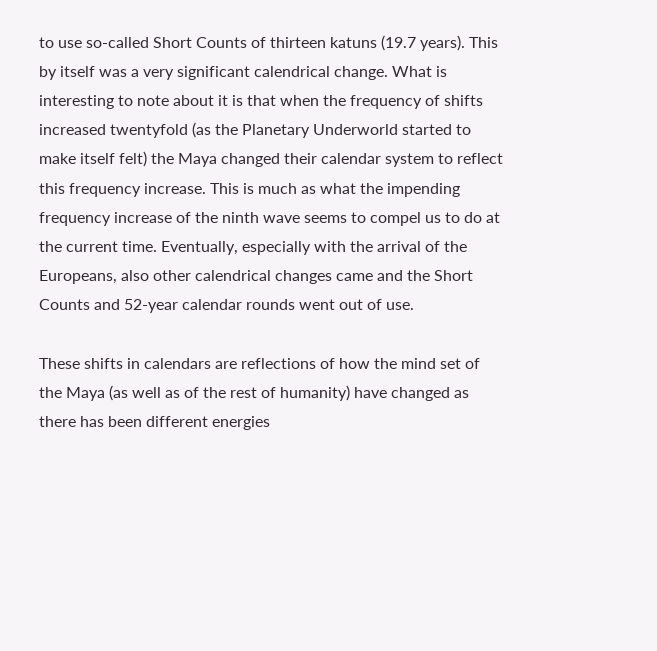to use so-called Short Counts of thirteen katuns (19.7 years). This by itself was a very significant calendrical change. What is interesting to note about it is that when the frequency of shifts increased twentyfold (as the Planetary Underworld started to make itself felt) the Maya changed their calendar system to reflect this frequency increase. This is much as what the impending frequency increase of the ninth wave seems to compel us to do at the current time. Eventually, especially with the arrival of the Europeans, also other calendrical changes came and the Short Counts and 52-year calendar rounds went out of use.

These shifts in calendars are reflections of how the mind set of the Maya (as well as of the rest of humanity) have changed as there has been different energies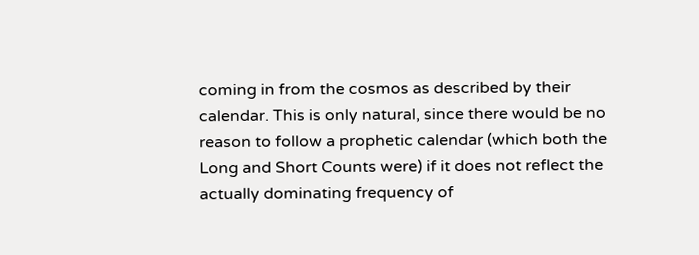coming in from the cosmos as described by their calendar. This is only natural, since there would be no reason to follow a prophetic calendar (which both the Long and Short Counts were) if it does not reflect the actually dominating frequency of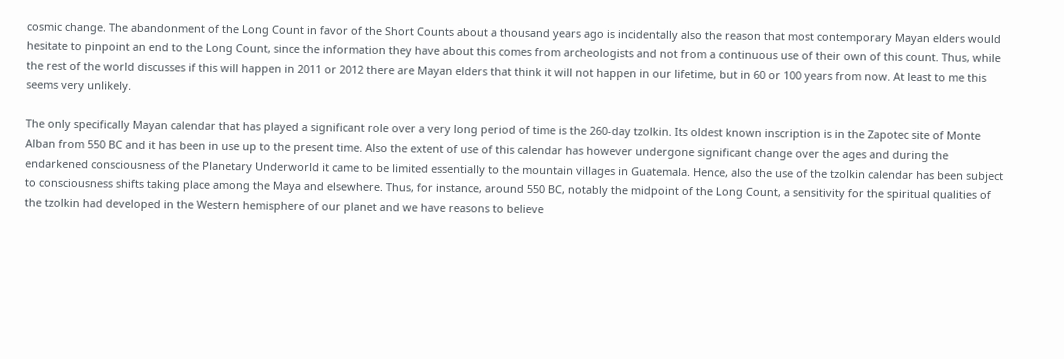cosmic change. The abandonment of the Long Count in favor of the Short Counts about a thousand years ago is incidentally also the reason that most contemporary Mayan elders would hesitate to pinpoint an end to the Long Count, since the information they have about this comes from archeologists and not from a continuous use of their own of this count. Thus, while the rest of the world discusses if this will happen in 2011 or 2012 there are Mayan elders that think it will not happen in our lifetime, but in 60 or 100 years from now. At least to me this seems very unlikely.

The only specifically Mayan calendar that has played a significant role over a very long period of time is the 260-day tzolkin. Its oldest known inscription is in the Zapotec site of Monte Alban from 550 BC and it has been in use up to the present time. Also the extent of use of this calendar has however undergone significant change over the ages and during the endarkened consciousness of the Planetary Underworld it came to be limited essentially to the mountain villages in Guatemala. Hence, also the use of the tzolkin calendar has been subject to consciousness shifts taking place among the Maya and elsewhere. Thus, for instance, around 550 BC, notably the midpoint of the Long Count, a sensitivity for the spiritual qualities of the tzolkin had developed in the Western hemisphere of our planet and we have reasons to believe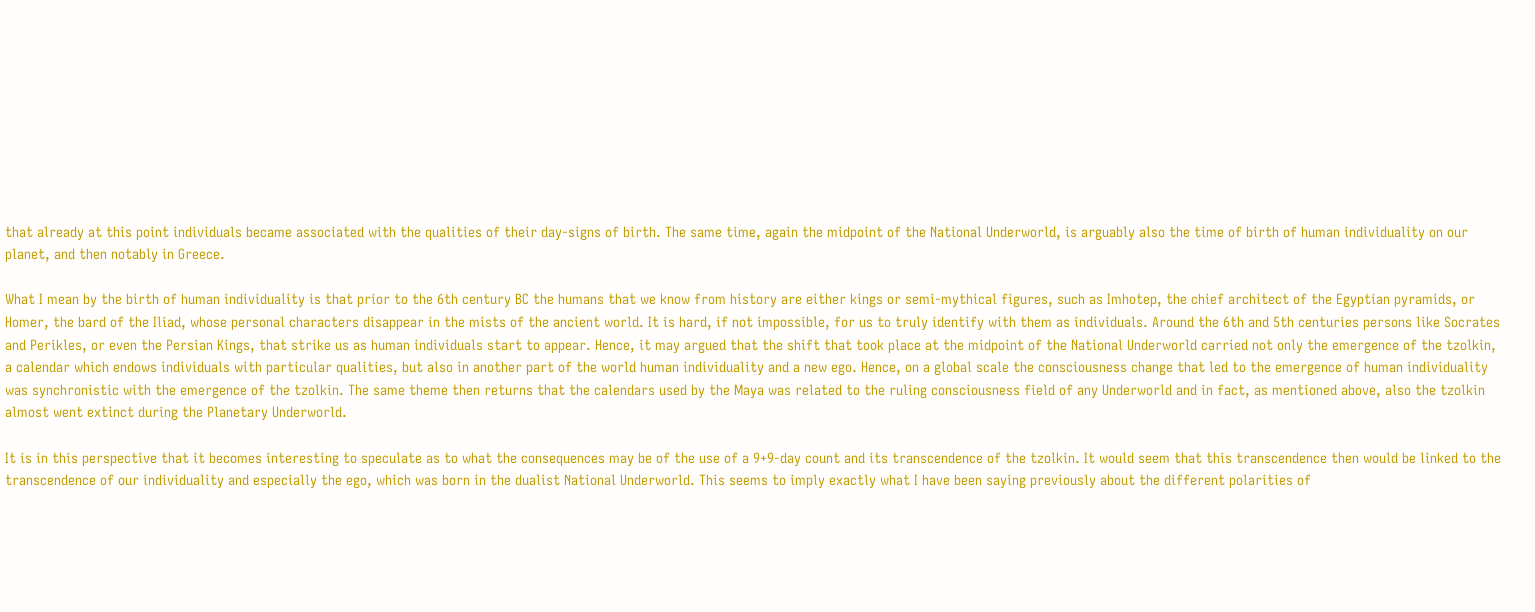that already at this point individuals became associated with the qualities of their day-signs of birth. The same time, again the midpoint of the National Underworld, is arguably also the time of birth of human individuality on our planet, and then notably in Greece.

What I mean by the birth of human individuality is that prior to the 6th century BC the humans that we know from history are either kings or semi-mythical figures, such as Imhotep, the chief architect of the Egyptian pyramids, or Homer, the bard of the Iliad, whose personal characters disappear in the mists of the ancient world. It is hard, if not impossible, for us to truly identify with them as individuals. Around the 6th and 5th centuries persons like Socrates and Perikles, or even the Persian Kings, that strike us as human individuals start to appear. Hence, it may argued that the shift that took place at the midpoint of the National Underworld carried not only the emergence of the tzolkin, a calendar which endows individuals with particular qualities, but also in another part of the world human individuality and a new ego. Hence, on a global scale the consciousness change that led to the emergence of human individuality was synchronistic with the emergence of the tzolkin. The same theme then returns that the calendars used by the Maya was related to the ruling consciousness field of any Underworld and in fact, as mentioned above, also the tzolkin almost went extinct during the Planetary Underworld.

It is in this perspective that it becomes interesting to speculate as to what the consequences may be of the use of a 9+9-day count and its transcendence of the tzolkin. It would seem that this transcendence then would be linked to the transcendence of our individuality and especially the ego, which was born in the dualist National Underworld. This seems to imply exactly what I have been saying previously about the different polarities of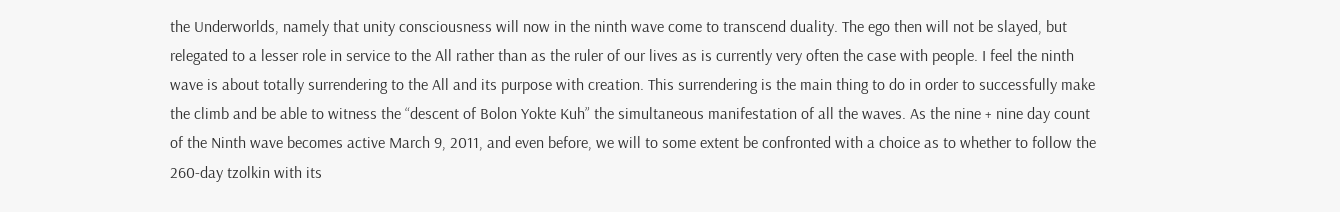the Underworlds, namely that unity consciousness will now in the ninth wave come to transcend duality. The ego then will not be slayed, but relegated to a lesser role in service to the All rather than as the ruler of our lives as is currently very often the case with people. I feel the ninth wave is about totally surrendering to the All and its purpose with creation. This surrendering is the main thing to do in order to successfully make the climb and be able to witness the “descent of Bolon Yokte Kuh” the simultaneous manifestation of all the waves. As the nine + nine day count of the Ninth wave becomes active March 9, 2011, and even before, we will to some extent be confronted with a choice as to whether to follow the 260-day tzolkin with its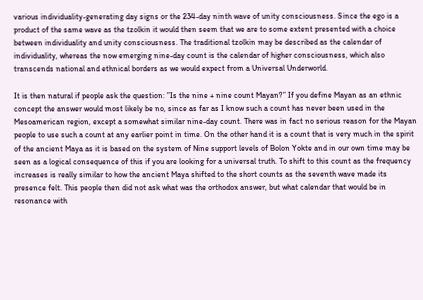various individuality-generating day signs or the 234-day ninth wave of unity consciousness. Since the ego is a product of the same wave as the tzolkin it would then seem that we are to some extent presented with a choice between individuality and unity consciousness. The traditional tzolkin may be described as the calendar of individuality, whereas the now emerging nine-day count is the calendar of higher consciousness, which also transcends national and ethnical borders as we would expect from a Universal Underworld.

It is then natural if people ask the question: ”Is the nine + nine count Mayan?” If you define Mayan as an ethnic concept the answer would most likely be no, since as far as I know such a count has never been used in the Mesoamerican region, except a somewhat similar nine-day count. There was in fact no serious reason for the Mayan people to use such a count at any earlier point in time. On the other hand it is a count that is very much in the spirit of the ancient Maya as it is based on the system of Nine support levels of Bolon Yokte and in our own time may be seen as a logical consequence of this if you are looking for a universal truth. To shift to this count as the frequency increases is really similar to how the ancient Maya shifted to the short counts as the seventh wave made its presence felt. This people then did not ask what was the orthodox answer, but what calendar that would be in resonance with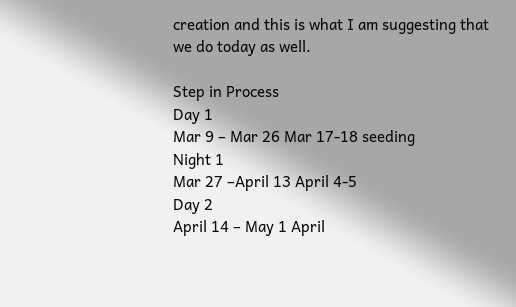creation and this is what I am suggesting that we do today as well.

Step in Process
Day 1
Mar 9 – Mar 26 Mar 17-18 seeding
Night 1
Mar 27 –April 13 April 4-5
Day 2
April 14 – May 1 April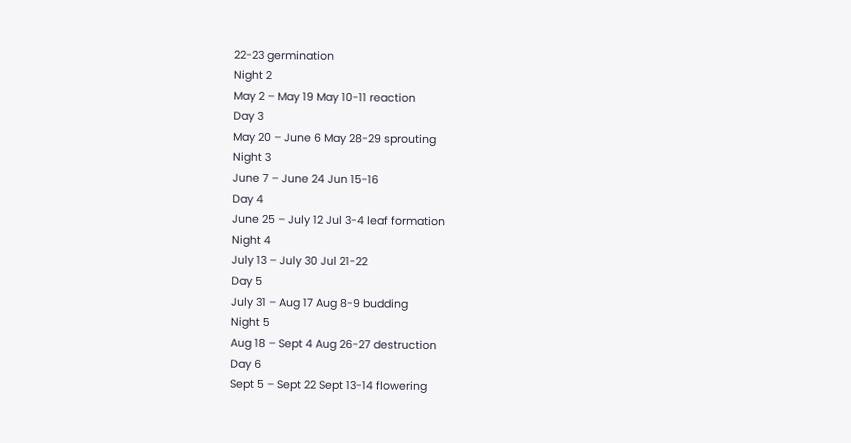22-23 germination
Night 2
May 2 – May 19 May 10-11 reaction
Day 3
May 20 – June 6 May 28-29 sprouting
Night 3
June 7 – June 24 Jun 15-16
Day 4
June 25 – July 12 Jul 3-4 leaf formation
Night 4
July 13 – July 30 Jul 21-22
Day 5
July 31 – Aug 17 Aug 8-9 budding
Night 5
Aug 18 – Sept 4 Aug 26-27 destruction
Day 6
Sept 5 – Sept 22 Sept 13-14 flowering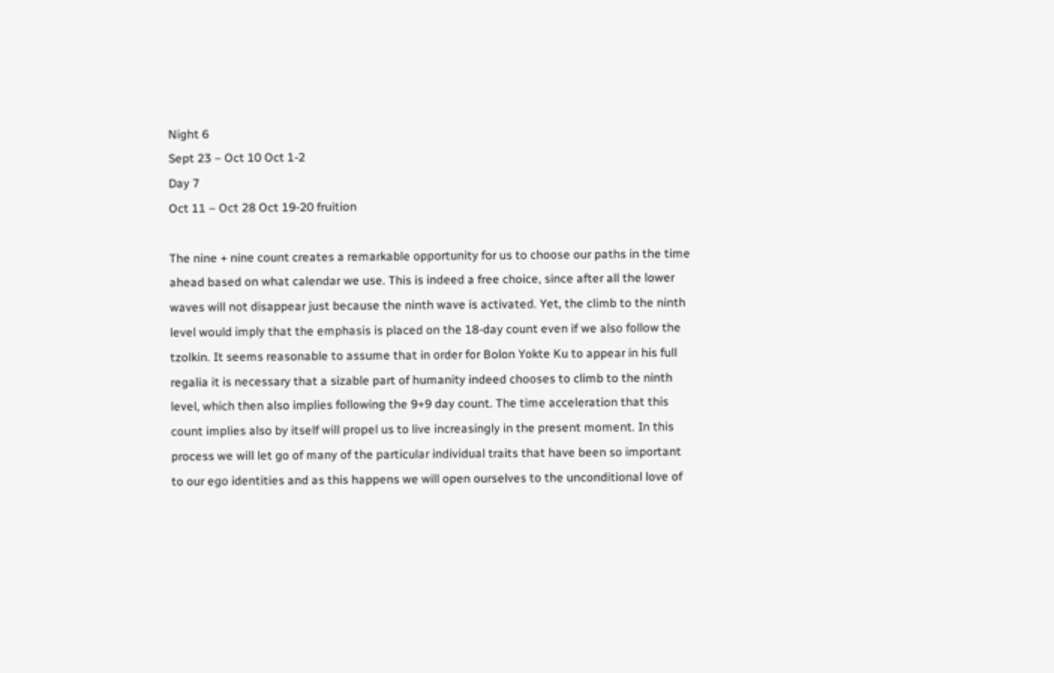Night 6
Sept 23 – Oct 10 Oct 1-2
Day 7
Oct 11 – Oct 28 Oct 19-20 fruition

The nine + nine count creates a remarkable opportunity for us to choose our paths in the time ahead based on what calendar we use. This is indeed a free choice, since after all the lower waves will not disappear just because the ninth wave is activated. Yet, the climb to the ninth level would imply that the emphasis is placed on the 18-day count even if we also follow the tzolkin. It seems reasonable to assume that in order for Bolon Yokte Ku to appear in his full regalia it is necessary that a sizable part of humanity indeed chooses to climb to the ninth level, which then also implies following the 9+9 day count. The time acceleration that this count implies also by itself will propel us to live increasingly in the present moment. In this process we will let go of many of the particular individual traits that have been so important to our ego identities and as this happens we will open ourselves to the unconditional love of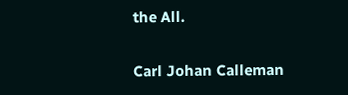the All.

Carl Johan Calleman